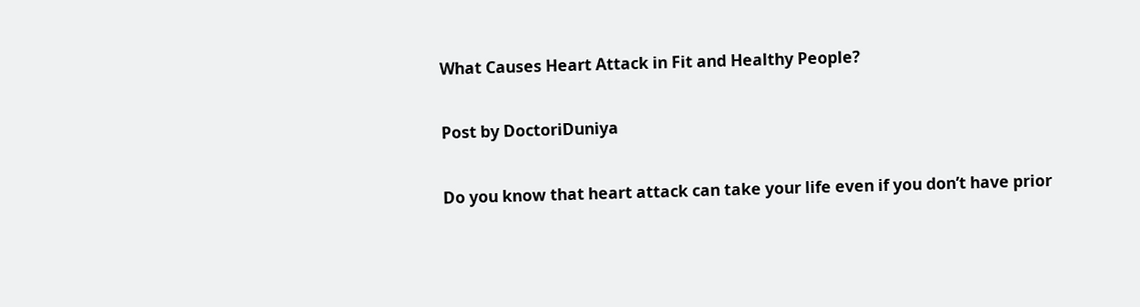What Causes Heart Attack in Fit and Healthy People?

Post by DoctoriDuniya

Do you know that heart attack can take your life even if you don’t have prior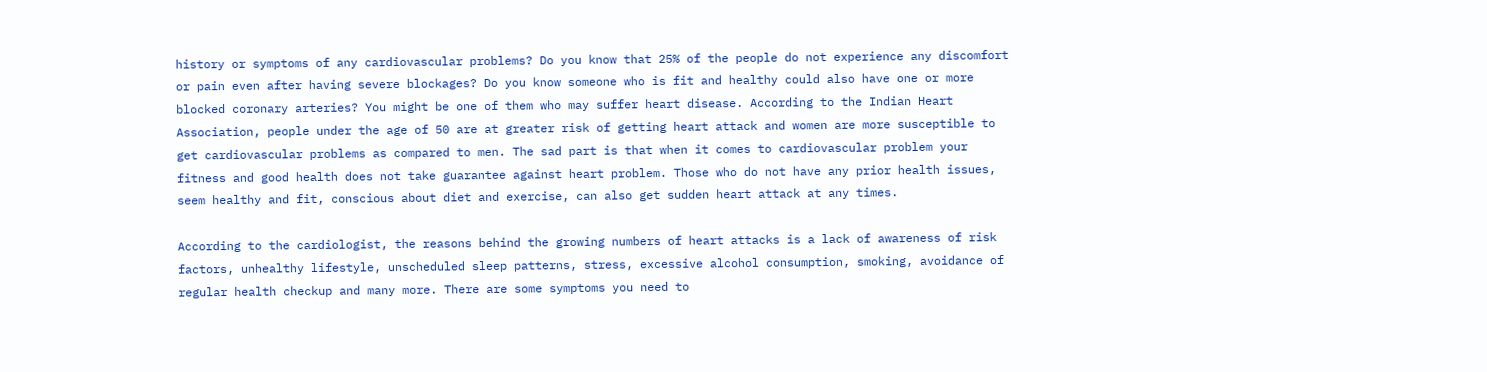history or symptoms of any cardiovascular problems? Do you know that 25% of the people do not experience any discomfort or pain even after having severe blockages? Do you know someone who is fit and healthy could also have one or more blocked coronary arteries? You might be one of them who may suffer heart disease. According to the Indian Heart Association, people under the age of 50 are at greater risk of getting heart attack and women are more susceptible to get cardiovascular problems as compared to men. The sad part is that when it comes to cardiovascular problem your fitness and good health does not take guarantee against heart problem. Those who do not have any prior health issues, seem healthy and fit, conscious about diet and exercise, can also get sudden heart attack at any times.

According to the cardiologist, the reasons behind the growing numbers of heart attacks is a lack of awareness of risk factors, unhealthy lifestyle, unscheduled sleep patterns, stress, excessive alcohol consumption, smoking, avoidance of regular health checkup and many more. There are some symptoms you need to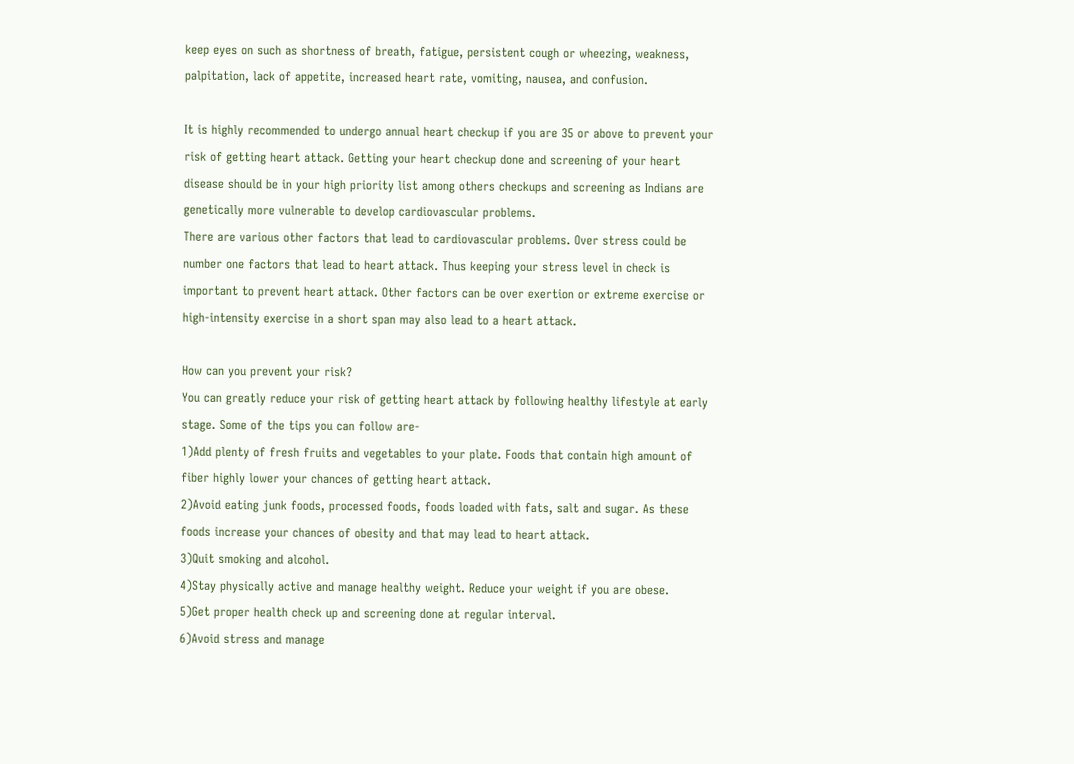keep eyes on such as shortness of breath, fatigue, persistent cough or wheezing, weakness, palpitation, lack of appetite, increased heart rate, vomiting, nausea, and confusion.

It is highly recommended to undergo annual heart checkup if you are 35 or above to prevent your risk of getting heart attack. Getting your heart checkup done and screening of your heart disease should be in your high priority list among others checkups and screening as Indians are genetically more vulnerable to develop cardiovascular problems.
There are various other factors that lead to cardiovascular problems. Over stress could be number one factors that lead to heart attack. Thus keeping your stress level in check is important to prevent heart attack. Other factors can be over exertion or extreme exercise or high-intensity exercise in a short span may also lead to a heart attack.

How can you prevent your risk?
You can greatly reduce your risk of getting heart attack by following healthy lifestyle at early stage. Some of the tips you can follow are-
1)Add plenty of fresh fruits and vegetables to your plate. Foods that contain high amount of fiber highly lower your chances of getting heart attack.
2)Avoid eating junk foods, processed foods, foods loaded with fats, salt and sugar. As these foods increase your chances of obesity and that may lead to heart attack.
3)Quit smoking and alcohol.
4)Stay physically active and manage healthy weight. Reduce your weight if you are obese.
5)Get proper health check up and screening done at regular interval.
6)Avoid stress and manage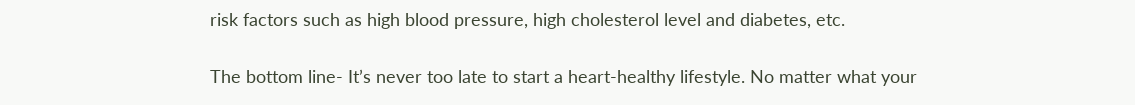risk factors such as high blood pressure, high cholesterol level and diabetes, etc.

The bottom line- It’s never too late to start a heart-healthy lifestyle. No matter what your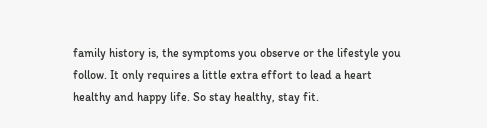family history is, the symptoms you observe or the lifestyle you follow. It only requires a little extra effort to lead a heart healthy and happy life. So stay healthy, stay fit.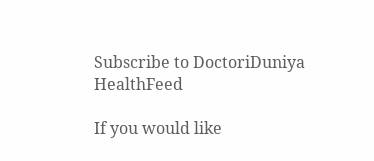Subscribe to DoctoriDuniya HealthFeed

If you would like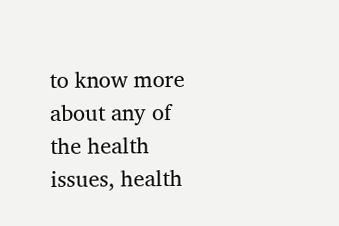to know more about any of the health issues, health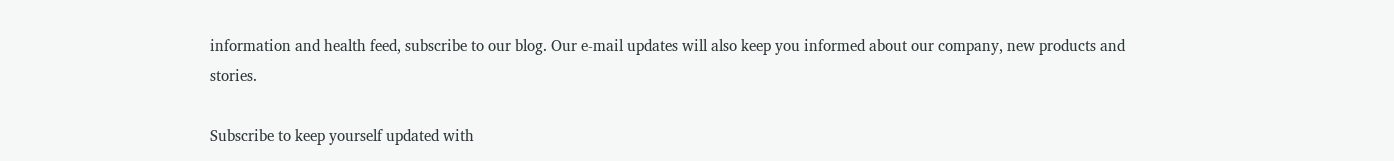information and health feed, subscribe to our blog. Our e-mail updates will also keep you informed about our company, new products and stories.

Subscribe to keep yourself updated with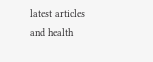latest articles and health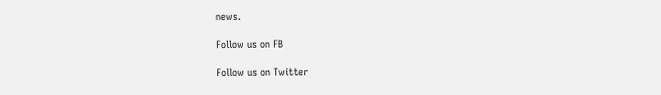news.

Follow us on FB

Follow us on Twitter